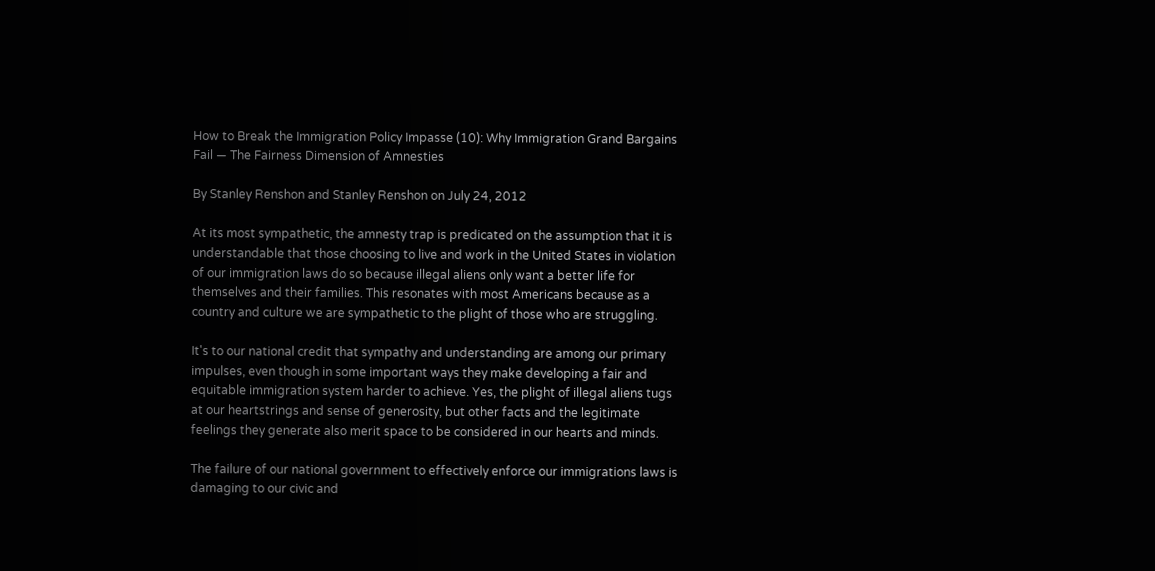How to Break the Immigration Policy Impasse (10): Why Immigration Grand Bargains Fail — The Fairness Dimension of Amnesties

By Stanley Renshon and Stanley Renshon on July 24, 2012

At its most sympathetic, the amnesty trap is predicated on the assumption that it is understandable that those choosing to live and work in the United States in violation of our immigration laws do so because illegal aliens only want a better life for themselves and their families. This resonates with most Americans because as a country and culture we are sympathetic to the plight of those who are struggling.

It's to our national credit that sympathy and understanding are among our primary impulses, even though in some important ways they make developing a fair and equitable immigration system harder to achieve. Yes, the plight of illegal aliens tugs at our heartstrings and sense of generosity, but other facts and the legitimate feelings they generate also merit space to be considered in our hearts and minds.

The failure of our national government to effectively enforce our immigrations laws is damaging to our civic and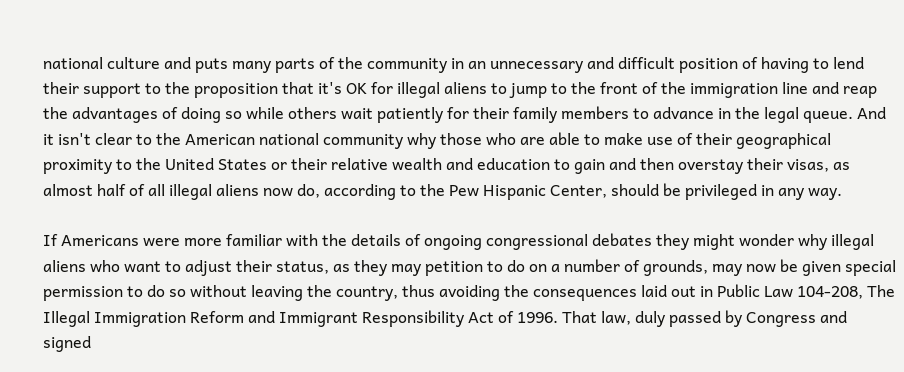national culture and puts many parts of the community in an unnecessary and difficult position of having to lend their support to the proposition that it's OK for illegal aliens to jump to the front of the immigration line and reap the advantages of doing so while others wait patiently for their family members to advance in the legal queue. And it isn't clear to the American national community why those who are able to make use of their geographical proximity to the United States or their relative wealth and education to gain and then overstay their visas, as almost half of all illegal aliens now do, according to the Pew Hispanic Center, should be privileged in any way.

If Americans were more familiar with the details of ongoing congressional debates they might wonder why illegal aliens who want to adjust their status, as they may petition to do on a number of grounds, may now be given special permission to do so without leaving the country, thus avoiding the consequences laid out in Public Law 104-208, The Illegal Immigration Reform and Immigrant Responsibility Act of 1996. That law, duly passed by Congress and signed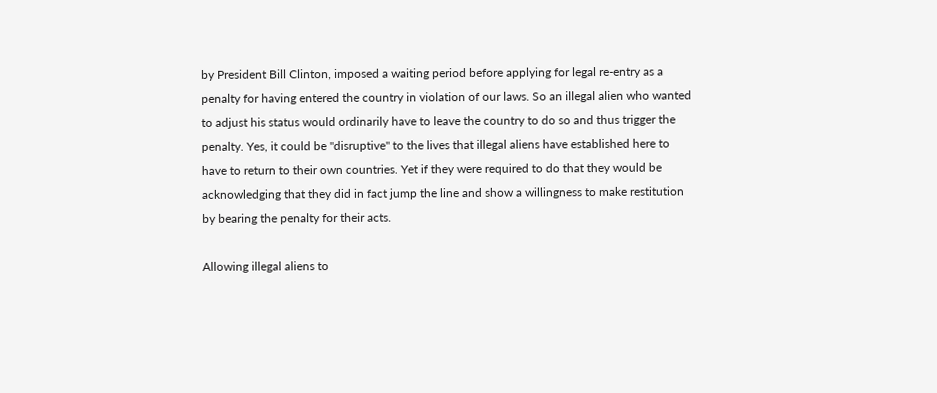by President Bill Clinton, imposed a waiting period before applying for legal re-entry as a penalty for having entered the country in violation of our laws. So an illegal alien who wanted to adjust his status would ordinarily have to leave the country to do so and thus trigger the penalty. Yes, it could be "disruptive" to the lives that illegal aliens have established here to have to return to their own countries. Yet if they were required to do that they would be acknowledging that they did in fact jump the line and show a willingness to make restitution by bearing the penalty for their acts.

Allowing illegal aliens to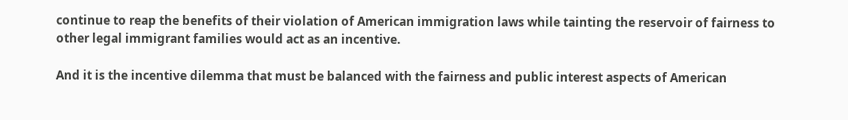continue to reap the benefits of their violation of American immigration laws while tainting the reservoir of fairness to other legal immigrant families would act as an incentive.

And it is the incentive dilemma that must be balanced with the fairness and public interest aspects of American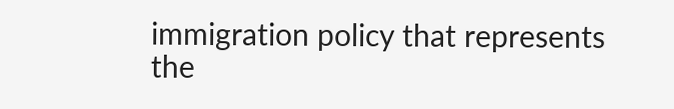immigration policy that represents the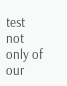test not only of our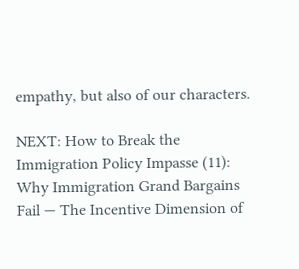empathy, but also of our characters.

NEXT: How to Break the Immigration Policy Impasse (11): Why Immigration Grand Bargains Fail — The Incentive Dimension of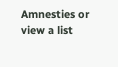Amnesties or view a list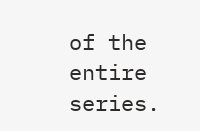of the entire series.